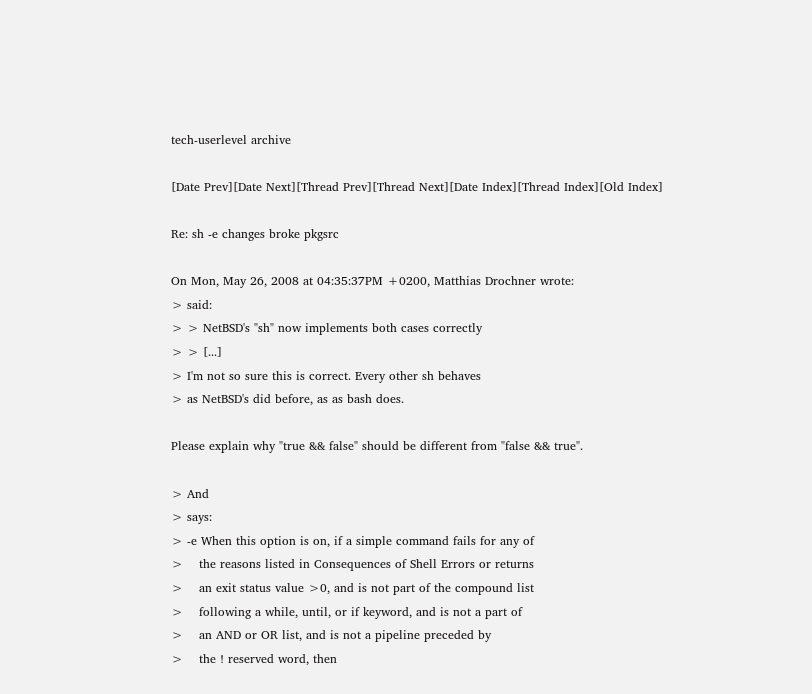tech-userlevel archive

[Date Prev][Date Next][Thread Prev][Thread Next][Date Index][Thread Index][Old Index]

Re: sh -e changes broke pkgsrc

On Mon, May 26, 2008 at 04:35:37PM +0200, Matthias Drochner wrote:
> said:
> > NetBSD's "sh" now implements both cases correctly
> > [...]
> I'm not so sure this is correct. Every other sh behaves
> as NetBSD's did before, as as bash does.

Please explain why "true && false" should be different from "false && true".

> And
> says:
> -e When this option is on, if a simple command fails for any of
>    the reasons listed in Consequences of Shell Errors or returns
>    an exit status value >0, and is not part of the compound list
>    following a while, until, or if keyword, and is not a part of
>    an AND or OR list, and is not a pipeline preceded by
>    the ! reserved word, then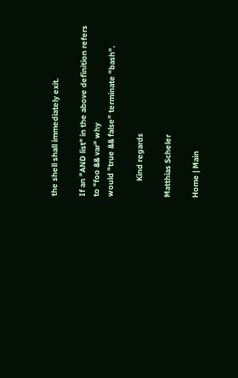the shell shall immediately exit.

If an "AND list" in the above definition refers to "foo && var" why
would "true && false" terminate "bash".

        Kind regards

Matthias Scheler

Home | Main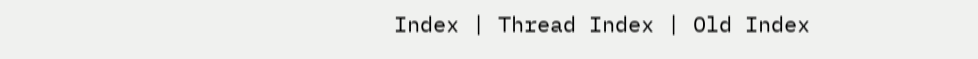Index | Thread Index | Old Index